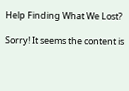Help Finding What We Lost?

Sorry! It seems the content is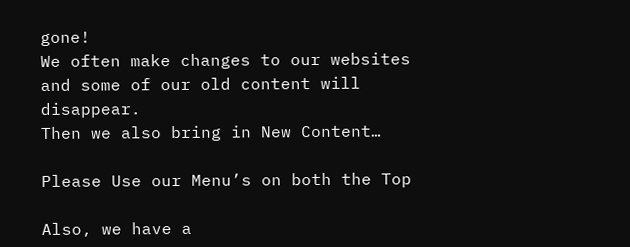gone!
We often make changes to our websites and some of our old content will disappear.
Then we also bring in New Content…

Please Use our Menu’s on both the Top

Also, we have a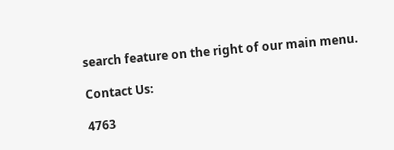search feature on the right of our main menu.

Contact Us:

4763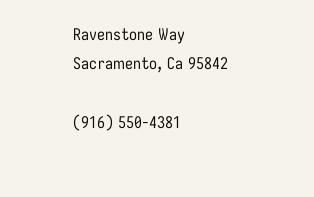Ravenstone Way
Sacramento, Ca 95842

(916) 550-4381